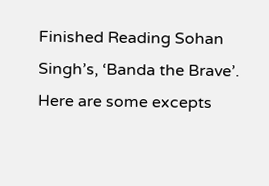Finished Reading Sohan Singh’s, ‘Banda the Brave’. Here are some excepts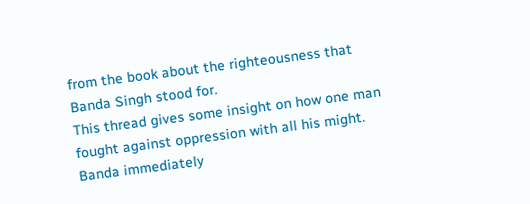from the book about the righteousness that Banda Singh stood for.
This thread gives some insight on how one man fought against oppression with all his might.
Banda immediately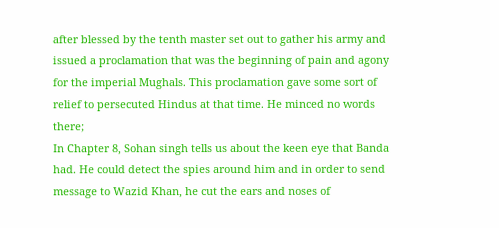after blessed by the tenth master set out to gather his army and issued a proclamation that was the beginning of pain and agony for the imperial Mughals. This proclamation gave some sort of relief to persecuted Hindus at that time. He minced no words there;
In Chapter 8, Sohan singh tells us about the keen eye that Banda had. He could detect the spies around him and in order to send message to Wazid Khan, he cut the ears and noses of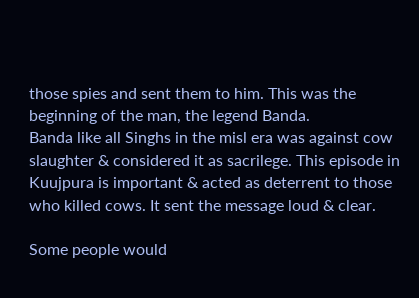those spies and sent them to him. This was the beginning of the man, the legend Banda.
Banda like all Singhs in the misl era was against cow slaughter & considered it as sacrilege. This episode in Kuujpura is important & acted as deterrent to those who killed cows. It sent the message loud & clear.

Some people would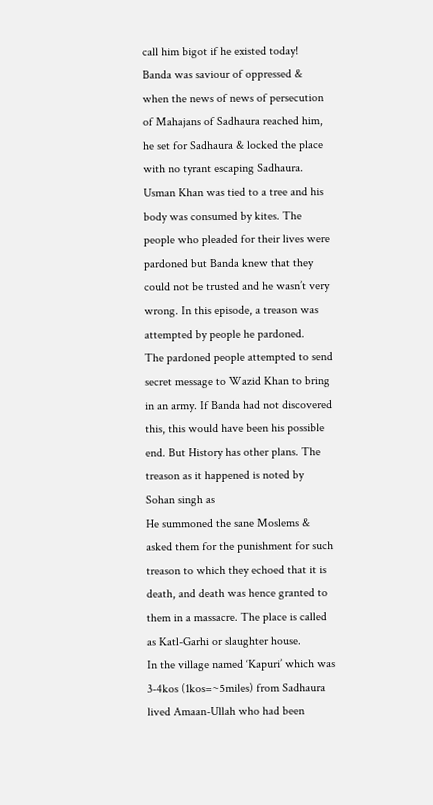call him bigot if he existed today!
Banda was saviour of oppressed & when the news of news of persecution of Mahajans of Sadhaura reached him, he set for Sadhaura & locked the place with no tyrant escaping Sadhaura.
Usman Khan was tied to a tree and his body was consumed by kites. The people who pleaded for their lives were pardoned but Banda knew that they could not be trusted and he wasn’t very wrong. In this episode, a treason was attempted by people he pardoned.
The pardoned people attempted to send secret message to Wazid Khan to bring in an army. If Banda had not discovered this, this would have been his possible end. But History has other plans. The treason as it happened is noted by Sohan singh as
He summoned the sane Moslems & asked them for the punishment for such treason to which they echoed that it is death, and death was hence granted to them in a massacre. The place is called as Katl-Garhi or slaughter house.
In the village named ‘Kapuri’ which was 3-4kos (1kos=~5miles) from Sadhaura lived Amaan-Ullah who had been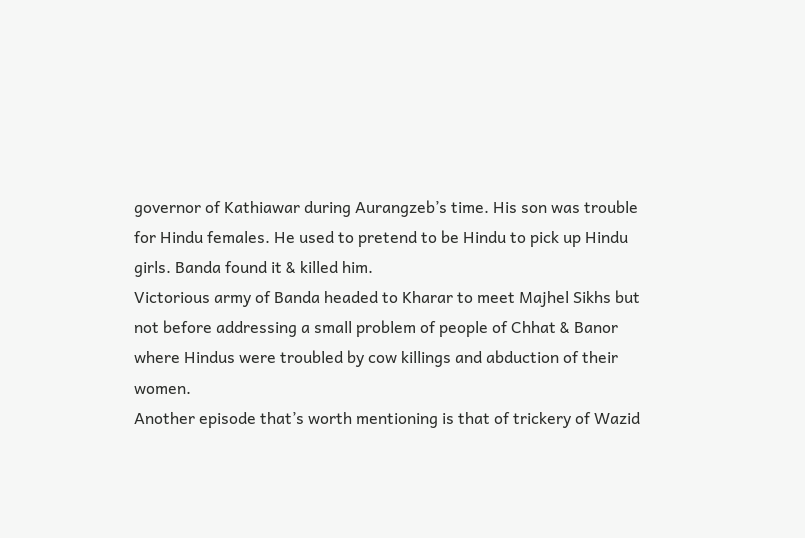governor of Kathiawar during Aurangzeb’s time. His son was trouble for Hindu females. He used to pretend to be Hindu to pick up Hindu girls. Banda found it & killed him.
Victorious army of Banda headed to Kharar to meet Majhel Sikhs but not before addressing a small problem of people of Chhat & Banor where Hindus were troubled by cow killings and abduction of their women.
Another episode that’s worth mentioning is that of trickery of Wazid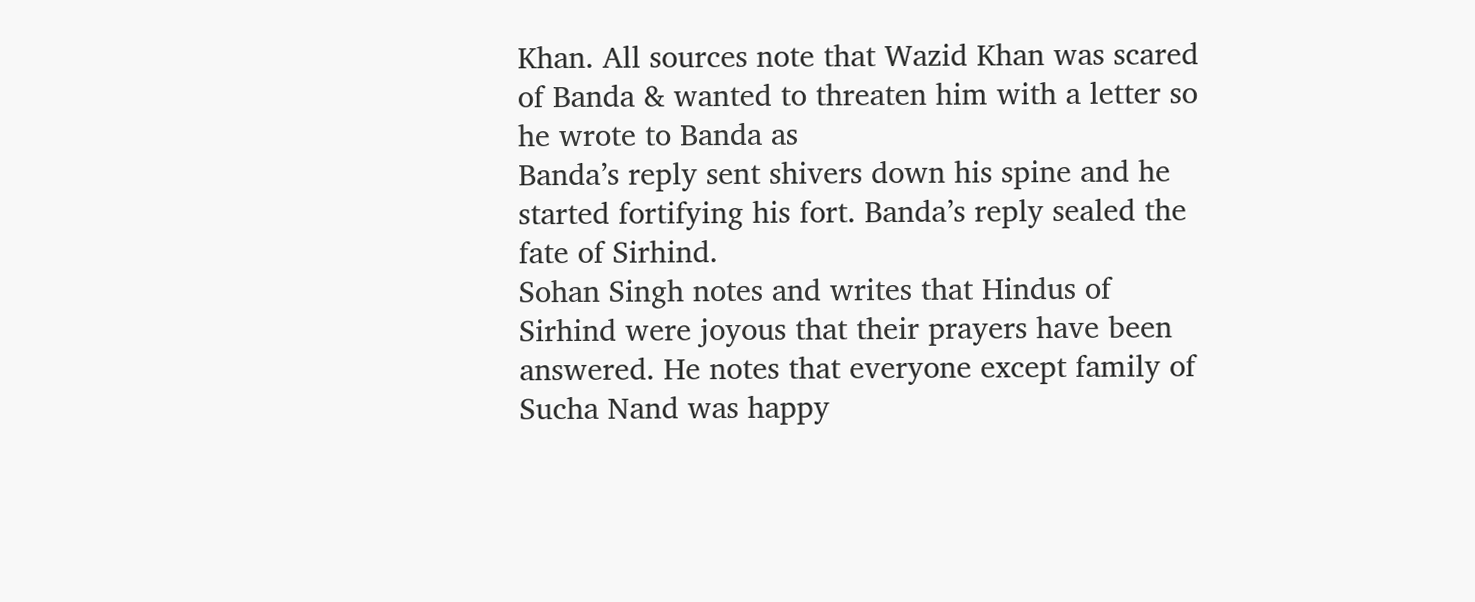Khan. All sources note that Wazid Khan was scared of Banda & wanted to threaten him with a letter so he wrote to Banda as
Banda’s reply sent shivers down his spine and he started fortifying his fort. Banda’s reply sealed the fate of Sirhind.
Sohan Singh notes and writes that Hindus of Sirhind were joyous that their prayers have been answered. He notes that everyone except family of Sucha Nand was happy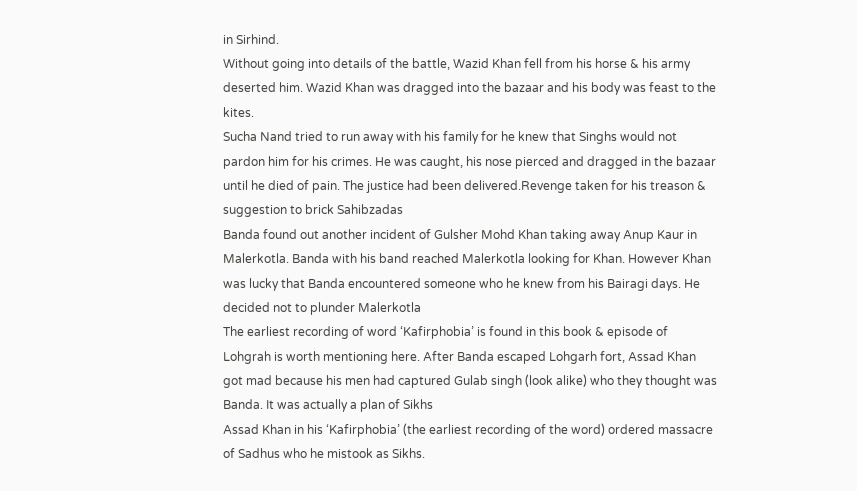in Sirhind.
Without going into details of the battle, Wazid Khan fell from his horse & his army deserted him. Wazid Khan was dragged into the bazaar and his body was feast to the kites.
Sucha Nand tried to run away with his family for he knew that Singhs would not pardon him for his crimes. He was caught, his nose pierced and dragged in the bazaar until he died of pain. The justice had been delivered.Revenge taken for his treason & suggestion to brick Sahibzadas
Banda found out another incident of Gulsher Mohd Khan taking away Anup Kaur in Malerkotla. Banda with his band reached Malerkotla looking for Khan. However Khan was lucky that Banda encountered someone who he knew from his Bairagi days. He decided not to plunder Malerkotla
The earliest recording of word ‘Kafirphobia’ is found in this book & episode of Lohgrah is worth mentioning here. After Banda escaped Lohgarh fort, Assad Khan got mad because his men had captured Gulab singh (look alike) who they thought was Banda. It was actually a plan of Sikhs
Assad Khan in his ‘Kafirphobia’ (the earliest recording of the word) ordered massacre of Sadhus who he mistook as Sikhs.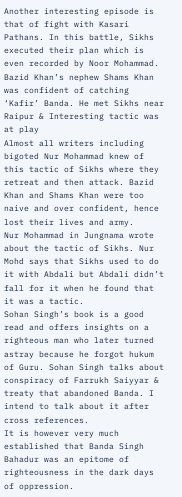Another interesting episode is that of fight with Kasari Pathans. In this battle, Sikhs executed their plan which is even recorded by Noor Mohammad. Bazid Khan’s nephew Shams Khan was confident of catching ‘Kafir’ Banda. He met Sikhs near Raipur & Interesting tactic was at play
Almost all writers including bigoted Nur Mohammad knew of this tactic of Sikhs where they retreat and then attack. Bazid Khan and Shams Khan were too naive and over confident, hence lost their lives and army.
Nur Mohammad in Jungnama wrote about the tactic of Sikhs. Nur Mohd says that Sikhs used to do it with Abdali but Abdali didn’t fall for it when he found that it was a tactic.
Sohan Singh’s book is a good read and offers insights on a righteous man who later turned astray because he forgot hukum of Guru. Sohan Singh talks about conspiracy of Farrukh Saiyyar & treaty that abandoned Banda. I intend to talk about it after cross references.
It is however very much established that Banda Singh Bahadur was an epitome of righteousness in the dark days of oppression.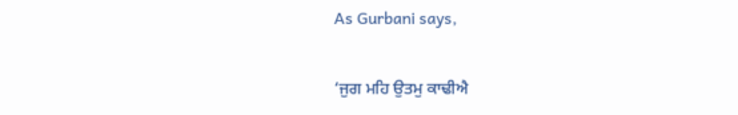As Gurbani says,

‘ਜੁਗ ਮਹਿ ਉਤਮੁ ਕਾਢੀਐ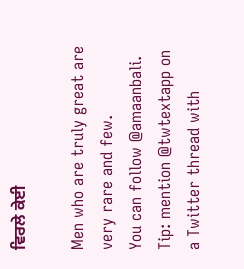ਵਿਰਲੇ ਕੇਈ

Men who are truly great are very rare and few.
You can follow @amaanbali.
Tip: mention @twtextapp on a Twitter thread with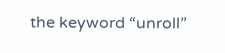the keyword “unroll”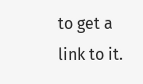to get a link to it.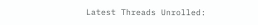Latest Threads Unrolled: